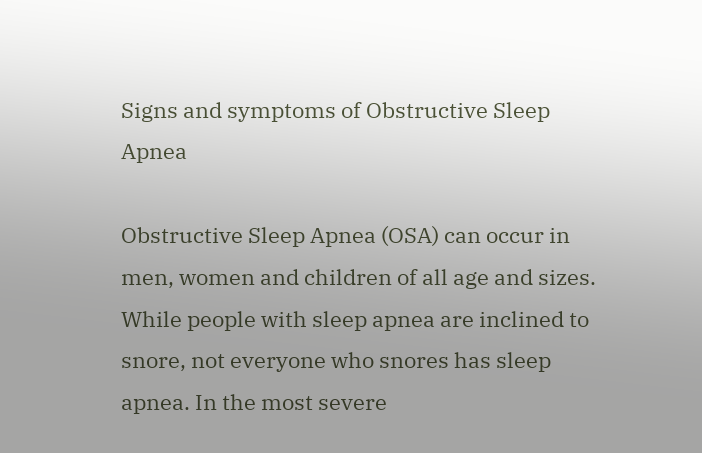Signs and symptoms of Obstructive Sleep Apnea

Obstructive Sleep Apnea (OSA) can occur in men, women and children of all age and sizes. While people with sleep apnea are inclined to snore, not everyone who snores has sleep apnea. In the most severe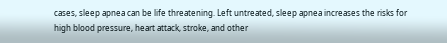cases, sleep apnea can be life threatening. Left untreated, sleep apnea increases the risks for high blood pressure, heart attack, stroke, and other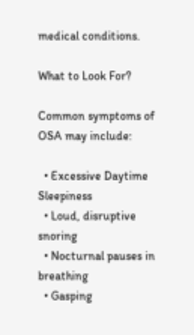medical conditions.

What to Look For?

Common symptoms of OSA may include:

  • Excessive Daytime Sleepiness
  • Loud, disruptive snoring
  • Nocturnal pauses in breathing
  • Gasping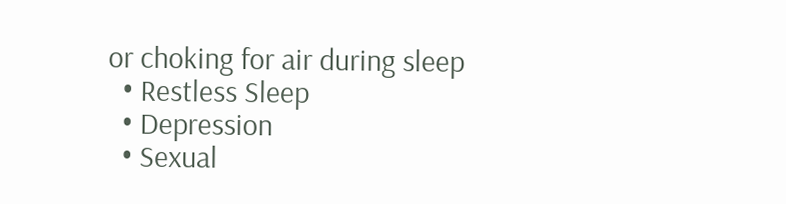or choking for air during sleep
  • Restless Sleep
  • Depression
  • Sexual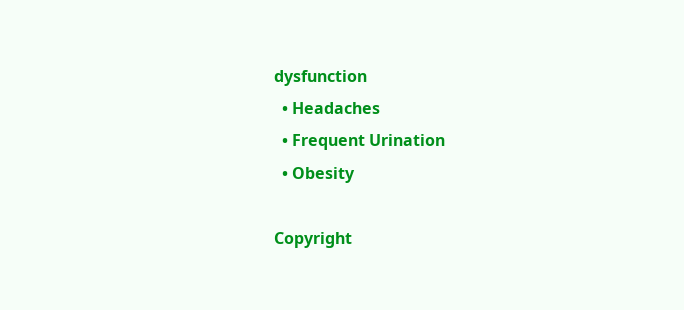dysfunction
  • Headaches
  • Frequent Urination
  • Obesity

Copyright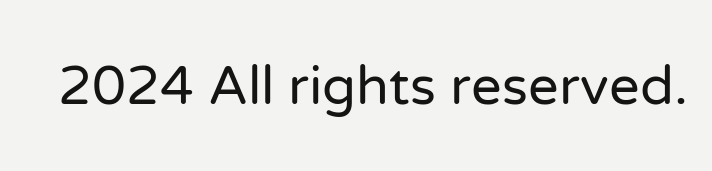2024 All rights reserved.